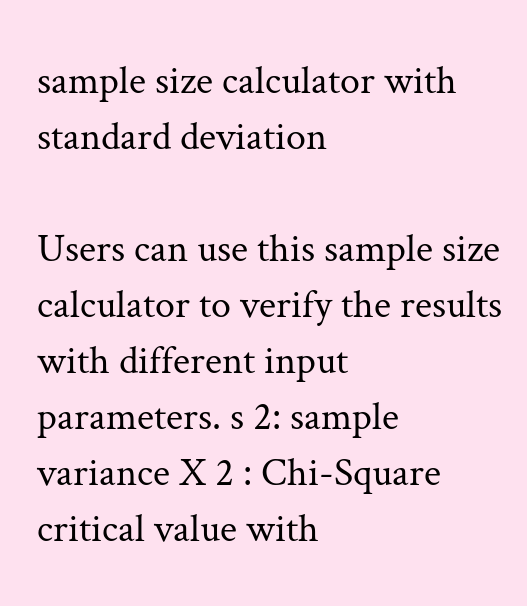sample size calculator with standard deviation

Users can use this sample size calculator to verify the results with different input parameters. s 2: sample variance X 2 : Chi-Square critical value with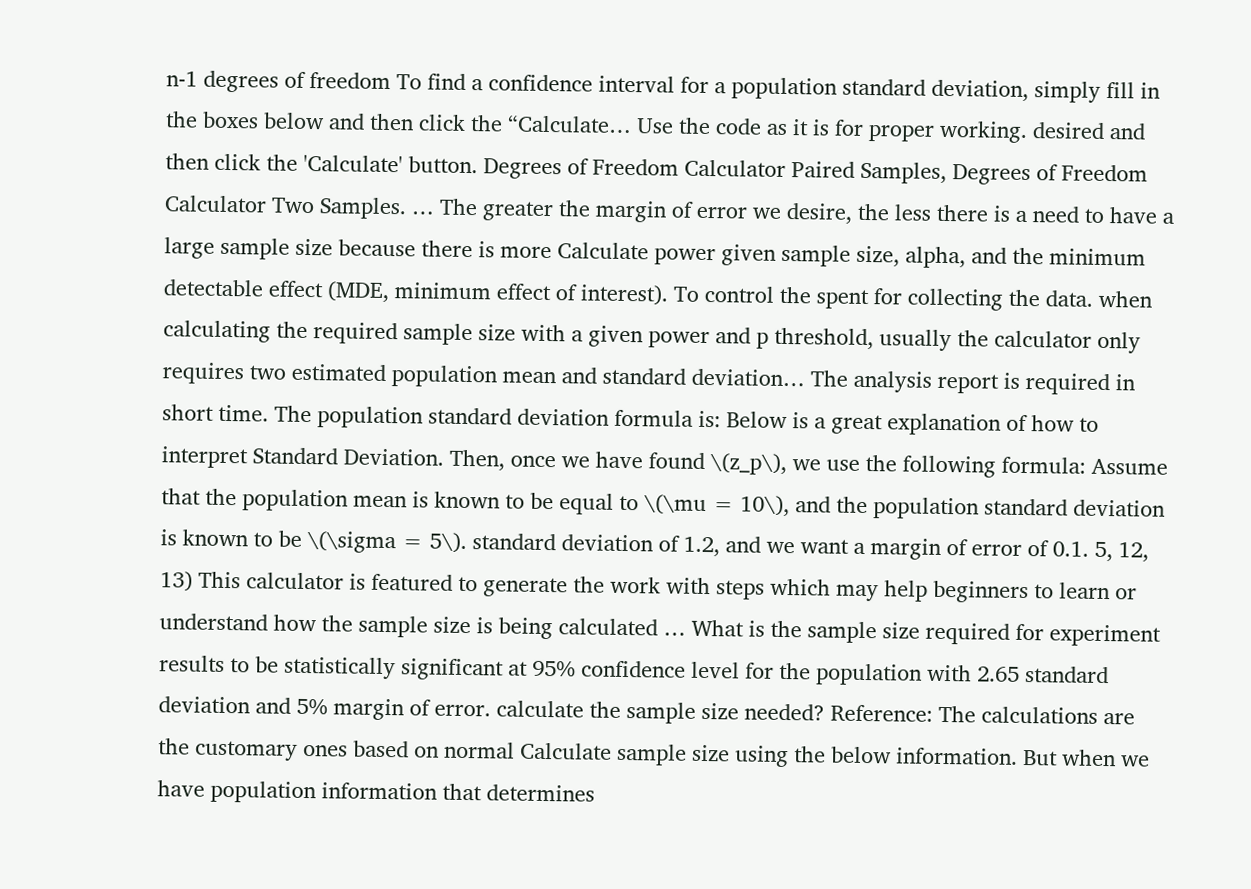n-1 degrees of freedom To find a confidence interval for a population standard deviation, simply fill in the boxes below and then click the “Calculate… Use the code as it is for proper working. desired and then click the 'Calculate' button. Degrees of Freedom Calculator Paired Samples, Degrees of Freedom Calculator Two Samples. … The greater the margin of error we desire, the less there is a need to have a large sample size because there is more Calculate power given sample size, alpha, and the minimum detectable effect (MDE, minimum effect of interest). To control the spent for collecting the data. when calculating the required sample size with a given power and p threshold, usually the calculator only requires two estimated population mean and standard deviation… The analysis report is required in short time. The population standard deviation formula is: Below is a great explanation of how to interpret Standard Deviation. Then, once we have found \(z_p\), we use the following formula: Assume that the population mean is known to be equal to \(\mu = 10\), and the population standard deviation is known to be \(\sigma = 5\). standard deviation of 1.2, and we want a margin of error of 0.1. 5, 12, 13) This calculator is featured to generate the work with steps which may help beginners to learn or understand how the sample size is being calculated … What is the sample size required for experiment results to be statistically significant at 95% confidence level for the population with 2.65 standard deviation and 5% margin of error. calculate the sample size needed? Reference: The calculations are the customary ones based on normal Calculate sample size using the below information. But when we have population information that determines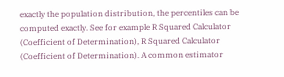exactly the population distribution, the percentiles can be computed exactly. See for example R Squared Calculator (Coefficient of Determination), R Squared Calculator (Coefficient of Determination). A common estimator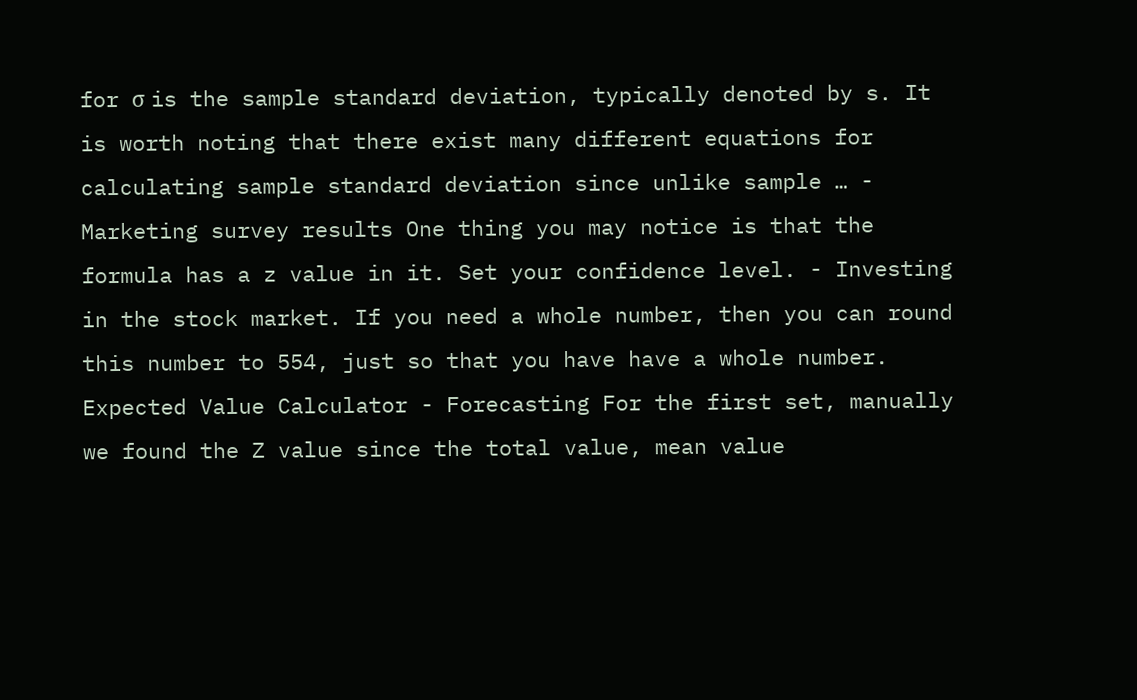for σ is the sample standard deviation, typically denoted by s. It is worth noting that there exist many different equations for calculating sample standard deviation since unlike sample … - Marketing survey results One thing you may notice is that the formula has a z value in it. Set your confidence level. - Investing in the stock market. If you need a whole number, then you can round this number to 554, just so that you have have a whole number. Expected Value Calculator - Forecasting For the first set, manually we found the Z value since the total value, mean value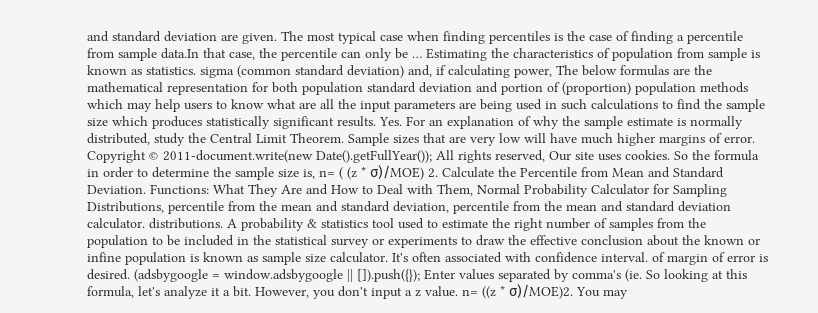and standard deviation are given. The most typical case when finding percentiles is the case of finding a percentile from sample data.In that case, the percentile can only be … Estimating the characteristics of population from sample is known as statistics. sigma (common standard deviation) and, if calculating power, The below formulas are the mathematical representation for both population standard deviation and portion of (proportion) population methods which may help users to know what are all the input parameters are being used in such calculations to find the sample size which produces statistically significant results. Yes. For an explanation of why the sample estimate is normally distributed, study the Central Limit Theorem. Sample sizes that are very low will have much higher margins of error. Copyright © 2011-document.write(new Date().getFullYear()); All rights reserved, Our site uses cookies. So the formula in order to determine the sample size is, n= ( (z * σ)/MOE) 2. Calculate the Percentile from Mean and Standard Deviation. Functions: What They Are and How to Deal with Them, Normal Probability Calculator for Sampling Distributions, percentile from the mean and standard deviation, percentile from the mean and standard deviation calculator. distributions. A probability & statistics tool used to estimate the right number of samples from the population to be included in the statistical survey or experiments to draw the effective conclusion about the known or infine population is known as sample size calculator. It's often associated with confidence interval. of margin of error is desired. (adsbygoogle = window.adsbygoogle || []).push({}); Enter values separated by comma's (ie. So looking at this formula, let's analyze it a bit. However, you don't input a z value. n= ((z * σ)/MOE)2. You may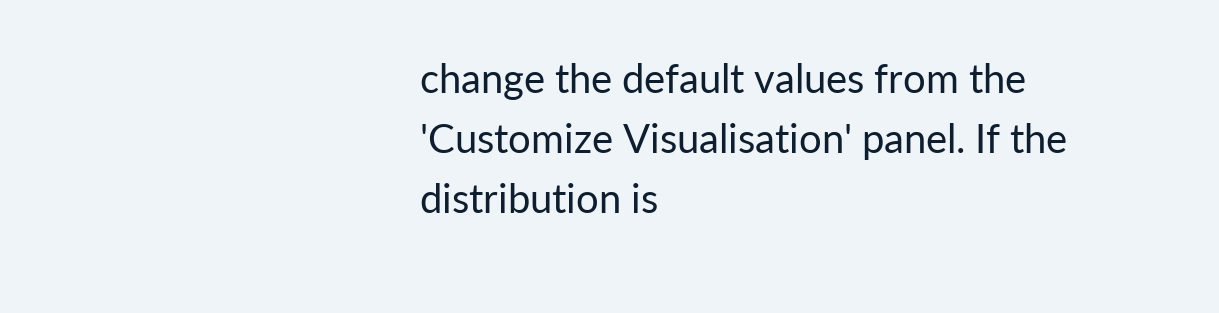change the default values from the 'Customize Visualisation' panel. If the distribution is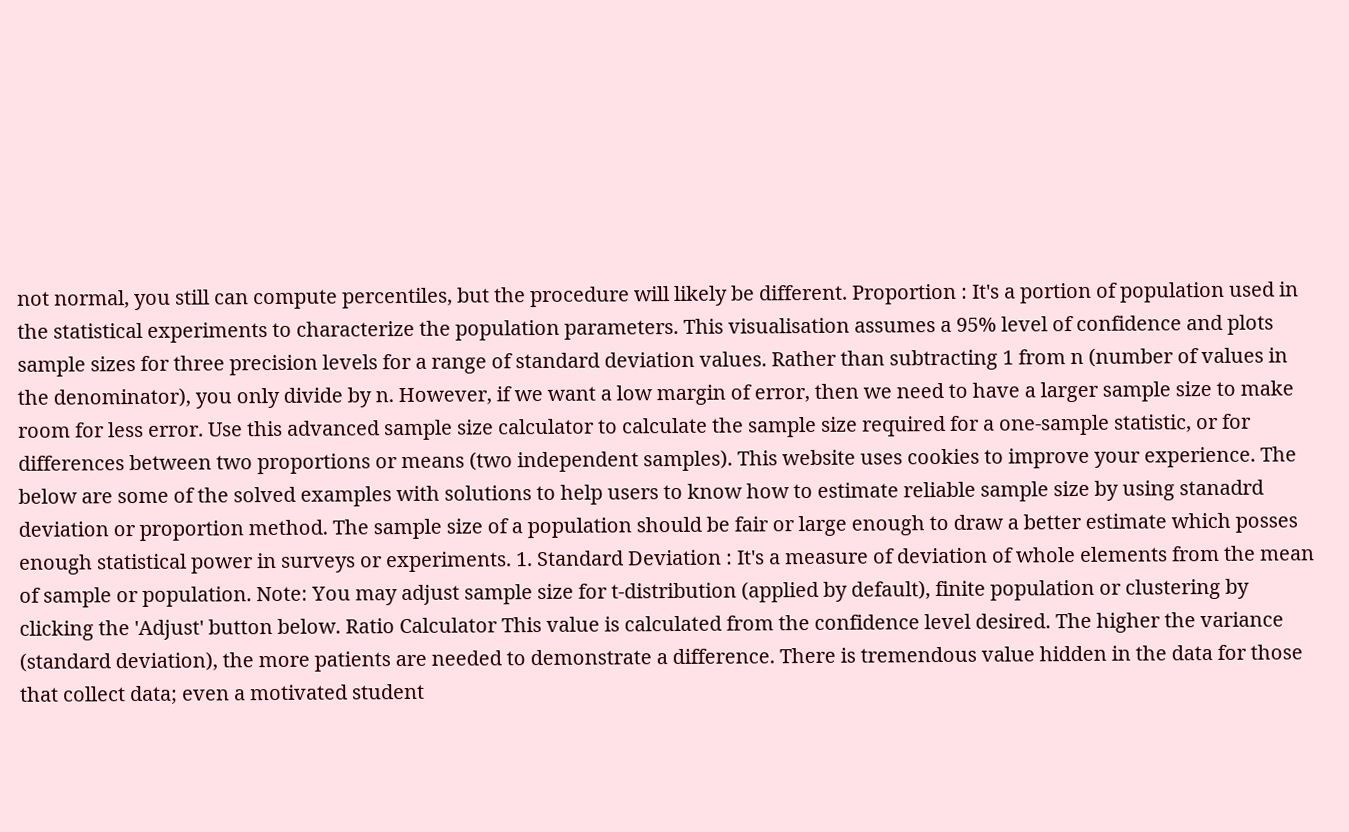not normal, you still can compute percentiles, but the procedure will likely be different. Proportion : It's a portion of population used in the statistical experiments to characterize the population parameters. This visualisation assumes a 95% level of confidence and plots sample sizes for three precision levels for a range of standard deviation values. Rather than subtracting 1 from n (number of values in the denominator), you only divide by n. However, if we want a low margin of error, then we need to have a larger sample size to make room for less error. Use this advanced sample size calculator to calculate the sample size required for a one-sample statistic, or for differences between two proportions or means (two independent samples). This website uses cookies to improve your experience. The below are some of the solved examples with solutions to help users to know how to estimate reliable sample size by using stanadrd deviation or proportion method. The sample size of a population should be fair or large enough to draw a better estimate which posses enough statistical power in surveys or experiments. 1. Standard Deviation : It's a measure of deviation of whole elements from the mean of sample or population. Note: You may adjust sample size for t-distribution (applied by default), finite population or clustering by clicking the 'Adjust' button below. Ratio Calculator This value is calculated from the confidence level desired. The higher the variance (standard deviation), the more patients are needed to demonstrate a difference. There is tremendous value hidden in the data for those that collect data; even a motivated student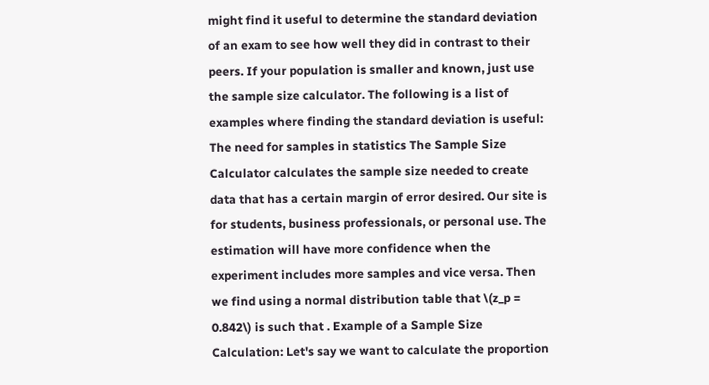might find it useful to determine the standard deviation of an exam to see how well they did in contrast to their peers. If your population is smaller and known, just use the sample size calculator. The following is a list of examples where finding the standard deviation is useful: The need for samples in statistics The Sample Size Calculator calculates the sample size needed to create data that has a certain margin of error desired. Our site is for students, business professionals, or personal use. The estimation will have more confidence when the experiment includes more samples and vice versa. Then we find using a normal distribution table that \(z_p = 0.842\) is such that . Example of a Sample Size Calculation: Let's say we want to calculate the proportion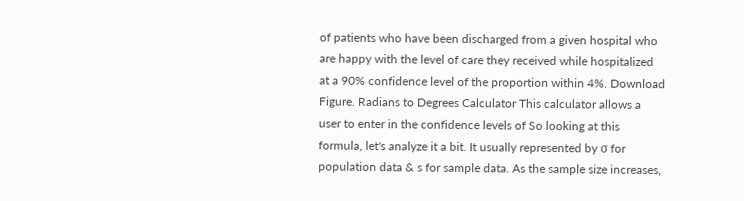of patients who have been discharged from a given hospital who are happy with the level of care they received while hospitalized at a 90% confidence level of the proportion within 4%. Download Figure. Radians to Degrees Calculator This calculator allows a user to enter in the confidence levels of So looking at this formula, let's analyze it a bit. It usually represented by σ for population data & s for sample data. As the sample size increases,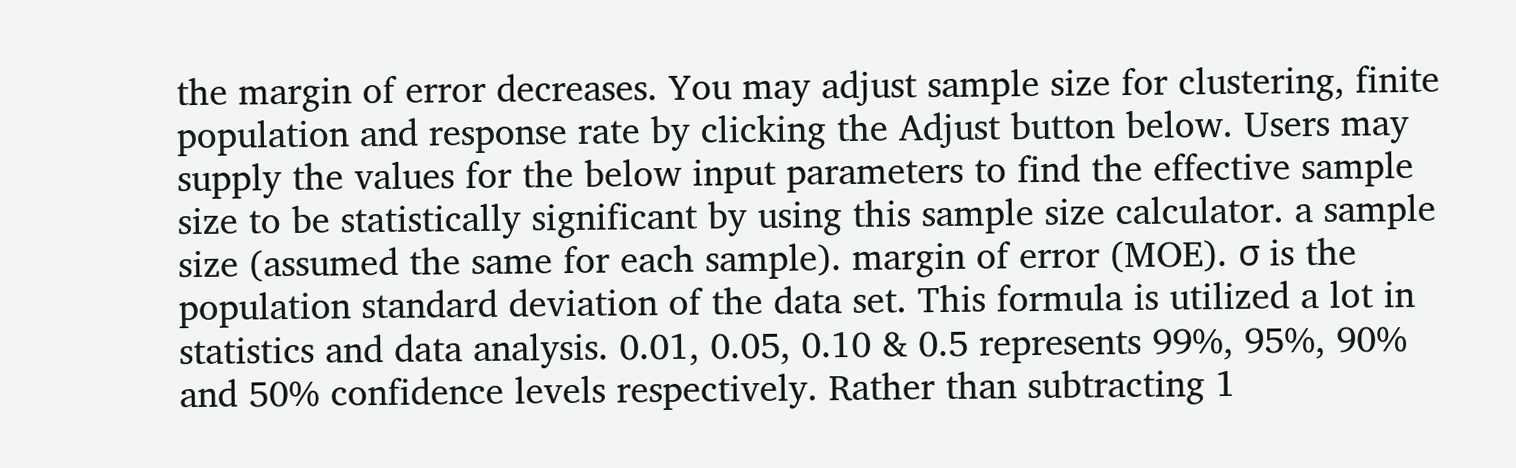the margin of error decreases. You may adjust sample size for clustering, finite population and response rate by clicking the Adjust button below. Users may supply the values for the below input parameters to find the effective sample size to be statistically significant by using this sample size calculator. a sample size (assumed the same for each sample). margin of error (MOE). σ is the population standard deviation of the data set. This formula is utilized a lot in statistics and data analysis. 0.01, 0.05, 0.10 & 0.5 represents 99%, 95%, 90% and 50% confidence levels respectively. Rather than subtracting 1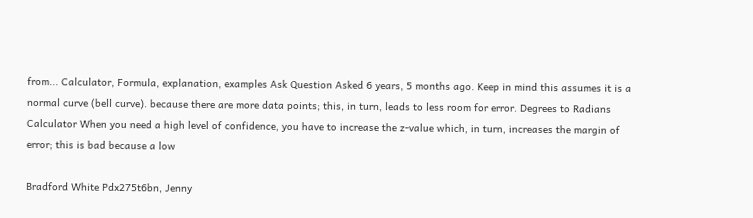from... Calculator, Formula, explanation, examples Ask Question Asked 6 years, 5 months ago. Keep in mind this assumes it is a normal curve (bell curve). because there are more data points; this, in turn, leads to less room for error. Degrees to Radians Calculator When you need a high level of confidence, you have to increase the z-value which, in turn, increases the margin of error; this is bad because a low

Bradford White Pdx275t6bn, Jenny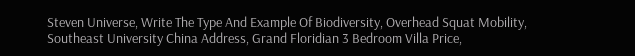Steven Universe, Write The Type And Example Of Biodiversity, Overhead Squat Mobility, Southeast University China Address, Grand Floridian 3 Bedroom Villa Price,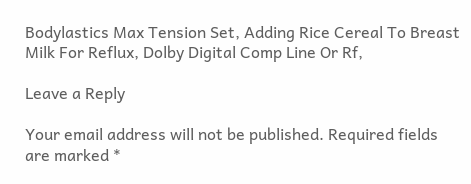Bodylastics Max Tension Set, Adding Rice Cereal To Breast Milk For Reflux, Dolby Digital Comp Line Or Rf,

Leave a Reply

Your email address will not be published. Required fields are marked *